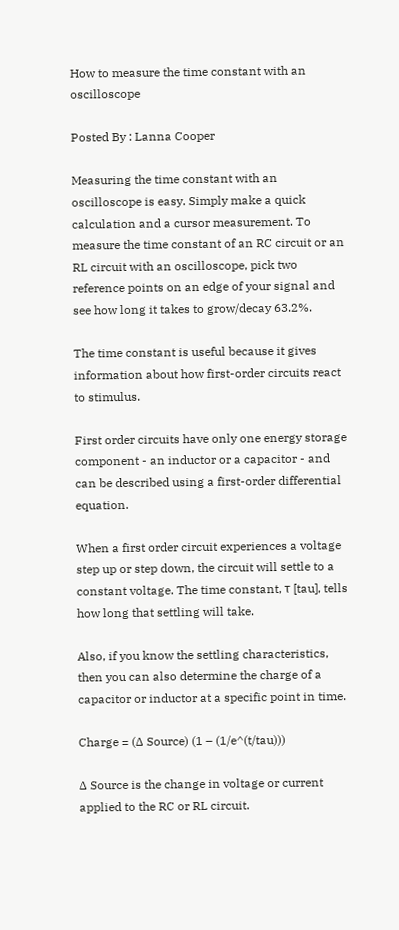How to measure the time constant with an oscilloscope

Posted By : Lanna Cooper

Measuring the time constant with an oscilloscope is easy. Simply make a quick calculation and a cursor measurement. To measure the time constant of an RC circuit or an RL circuit with an oscilloscope, pick two reference points on an edge of your signal and see how long it takes to grow/decay 63.2%.

The time constant is useful because it gives information about how first-order circuits react to stimulus.

First order circuits have only one energy storage component - an inductor or a capacitor - and can be described using a first-order differential equation.

When a first order circuit experiences a voltage step up or step down, the circuit will settle to a constant voltage. The time constant, τ [tau], tells how long that settling will take.

Also, if you know the settling characteristics, then you can also determine the charge of a capacitor or inductor at a specific point in time.

Charge = (∆ Source) (1 – (1/e^(t/tau)))

∆ Source is the change in voltage or current applied to the RC or RL circuit.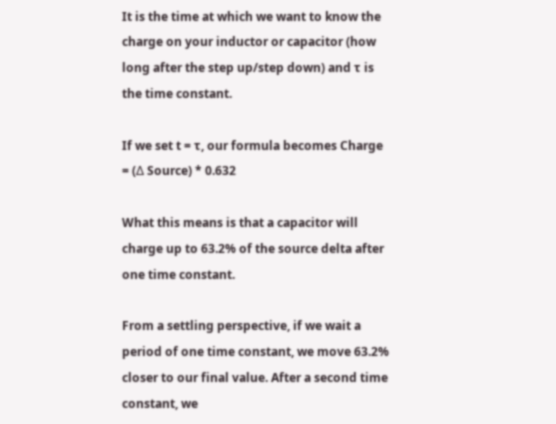It is the time at which we want to know the charge on your inductor or capacitor (how long after the step up/step down) and τ is the time constant.

If we set t = τ, our formula becomes Charge = (∆ Source) * 0.632

What this means is that a capacitor will charge up to 63.2% of the source delta after one time constant.

From a settling perspective, if we wait a period of one time constant, we move 63.2% closer to our final value. After a second time constant, we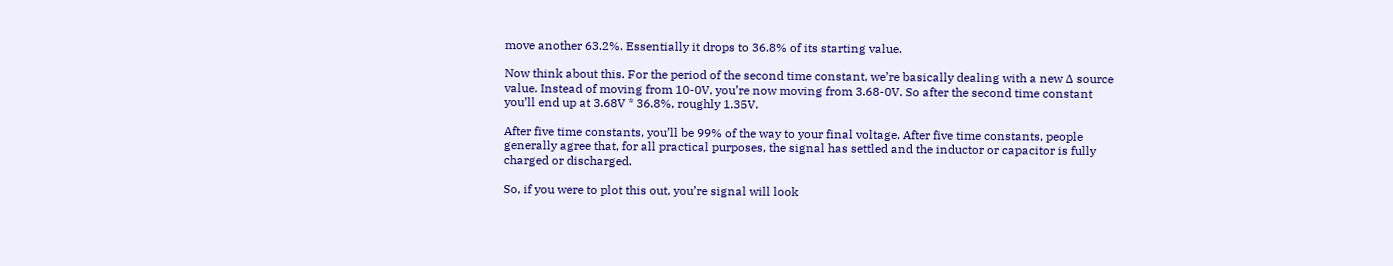move another 63.2%. Essentially it drops to 36.8% of its starting value.

Now think about this. For the period of the second time constant, we’re basically dealing with a new ∆ source value. Instead of moving from 10-0V, you’re now moving from 3.68-0V. So after the second time constant you’ll end up at 3.68V * 36.8%, roughly 1.35V.

After five time constants, you’ll be 99% of the way to your final voltage. After five time constants, people generally agree that, for all practical purposes, the signal has settled and the inductor or capacitor is fully charged or discharged.

So, if you were to plot this out, you’re signal will look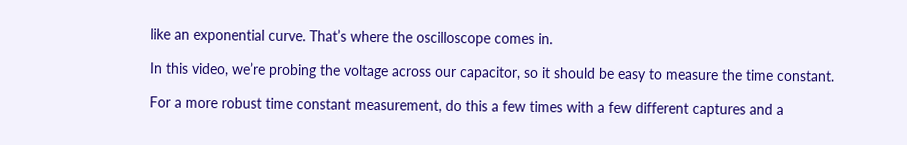like an exponential curve. That’s where the oscilloscope comes in.

In this video, we’re probing the voltage across our capacitor, so it should be easy to measure the time constant.

For a more robust time constant measurement, do this a few times with a few different captures and a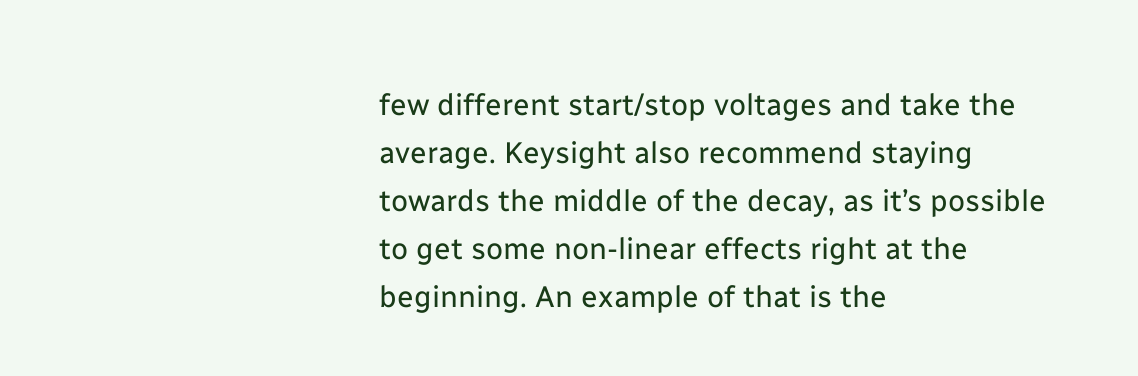few different start/stop voltages and take the average. Keysight also recommend staying towards the middle of the decay, as it’s possible to get some non-linear effects right at the beginning. An example of that is the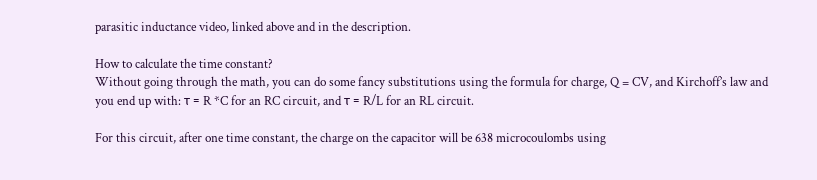parasitic inductance video, linked above and in the description.

How to calculate the time constant?
Without going through the math, you can do some fancy substitutions using the formula for charge, Q = CV, and Kirchoff’s law and you end up with: τ = R *C for an RC circuit, and τ = R/L for an RL circuit.

For this circuit, after one time constant, the charge on the capacitor will be 638 microcoulombs using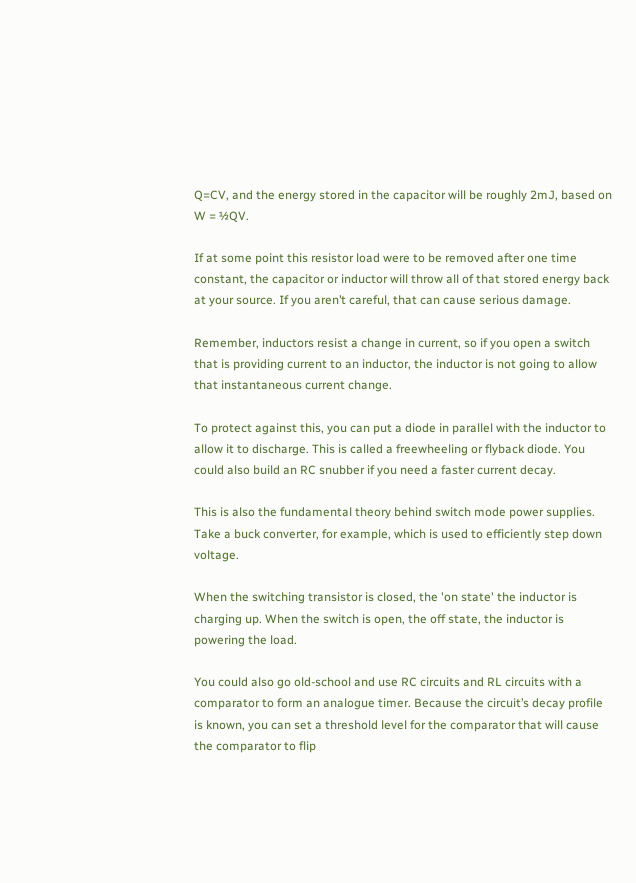Q=CV, and the energy stored in the capacitor will be roughly 2mJ, based on W = ½QV.

If at some point this resistor load were to be removed after one time constant, the capacitor or inductor will throw all of that stored energy back at your source. If you aren’t careful, that can cause serious damage.

Remember, inductors resist a change in current, so if you open a switch that is providing current to an inductor, the inductor is not going to allow that instantaneous current change.

To protect against this, you can put a diode in parallel with the inductor to allow it to discharge. This is called a freewheeling or flyback diode. You could also build an RC snubber if you need a faster current decay.

This is also the fundamental theory behind switch mode power supplies. Take a buck converter, for example, which is used to efficiently step down voltage.

When the switching transistor is closed, the 'on state' the inductor is charging up. When the switch is open, the off state, the inductor is powering the load.

You could also go old-school and use RC circuits and RL circuits with a comparator to form an analogue timer. Because the circuit’s decay profile is known, you can set a threshold level for the comparator that will cause the comparator to flip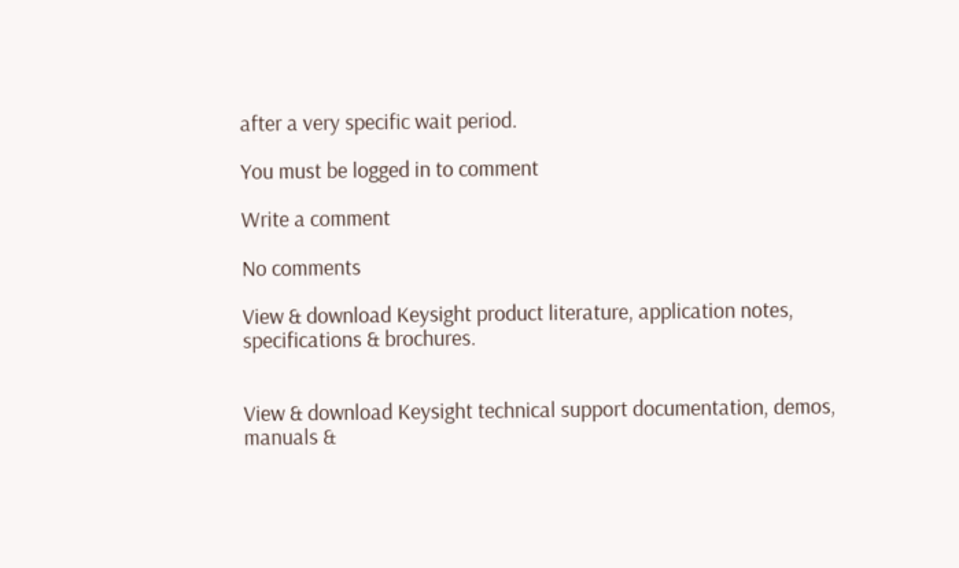after a very specific wait period.

You must be logged in to comment

Write a comment

No comments

View & download Keysight product literature, application notes, specifications & brochures.


View & download Keysight technical support documentation, demos, manuals &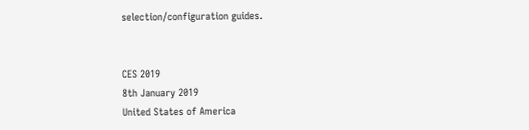selection/configuration guides.


CES 2019
8th January 2019
United States of America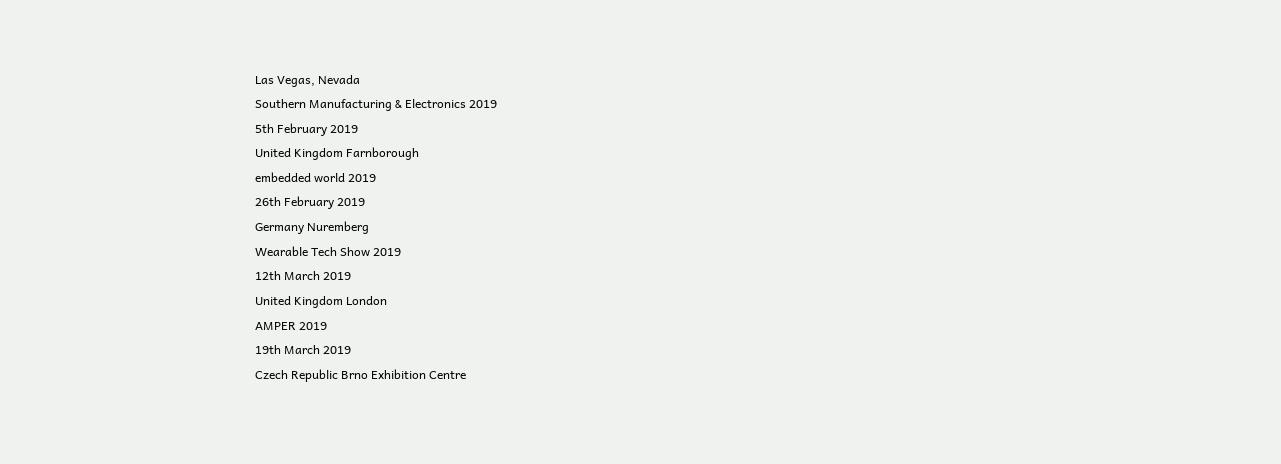Las Vegas, Nevada
Southern Manufacturing & Electronics 2019
5th February 2019
United Kingdom Farnborough
embedded world 2019
26th February 2019
Germany Nuremberg
Wearable Tech Show 2019
12th March 2019
United Kingdom London
AMPER 2019
19th March 2019
Czech Republic Brno Exhibition Centre